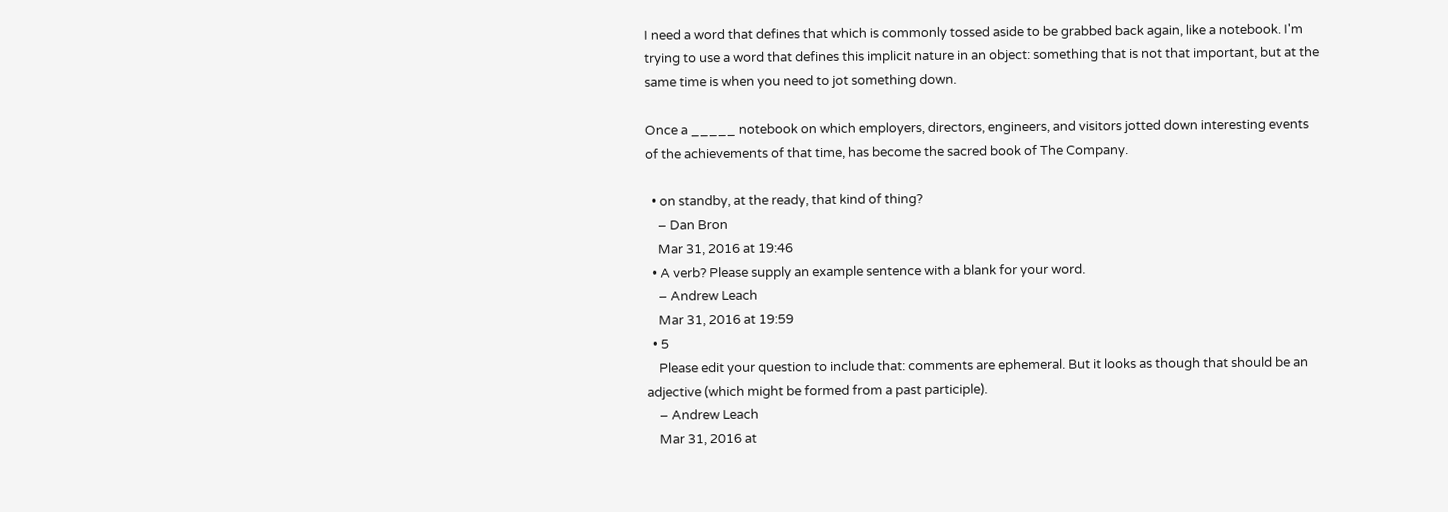I need a word that defines that which is commonly tossed aside to be grabbed back again, like a notebook. I'm trying to use a word that defines this implicit nature in an object: something that is not that important, but at the same time is when you need to jot something down.

Once a _____ notebook on which employers, directors, engineers, and visitors jotted down interesting events of the achievements of that time, has become the sacred book of The Company.

  • on standby, at the ready, that kind of thing?
    – Dan Bron
    Mar 31, 2016 at 19:46
  • A verb? Please supply an example sentence with a blank for your word.
    – Andrew Leach
    Mar 31, 2016 at 19:59
  • 5
    Please edit your question to include that: comments are ephemeral. But it looks as though that should be an adjective (which might be formed from a past participle).
    – Andrew Leach
    Mar 31, 2016 at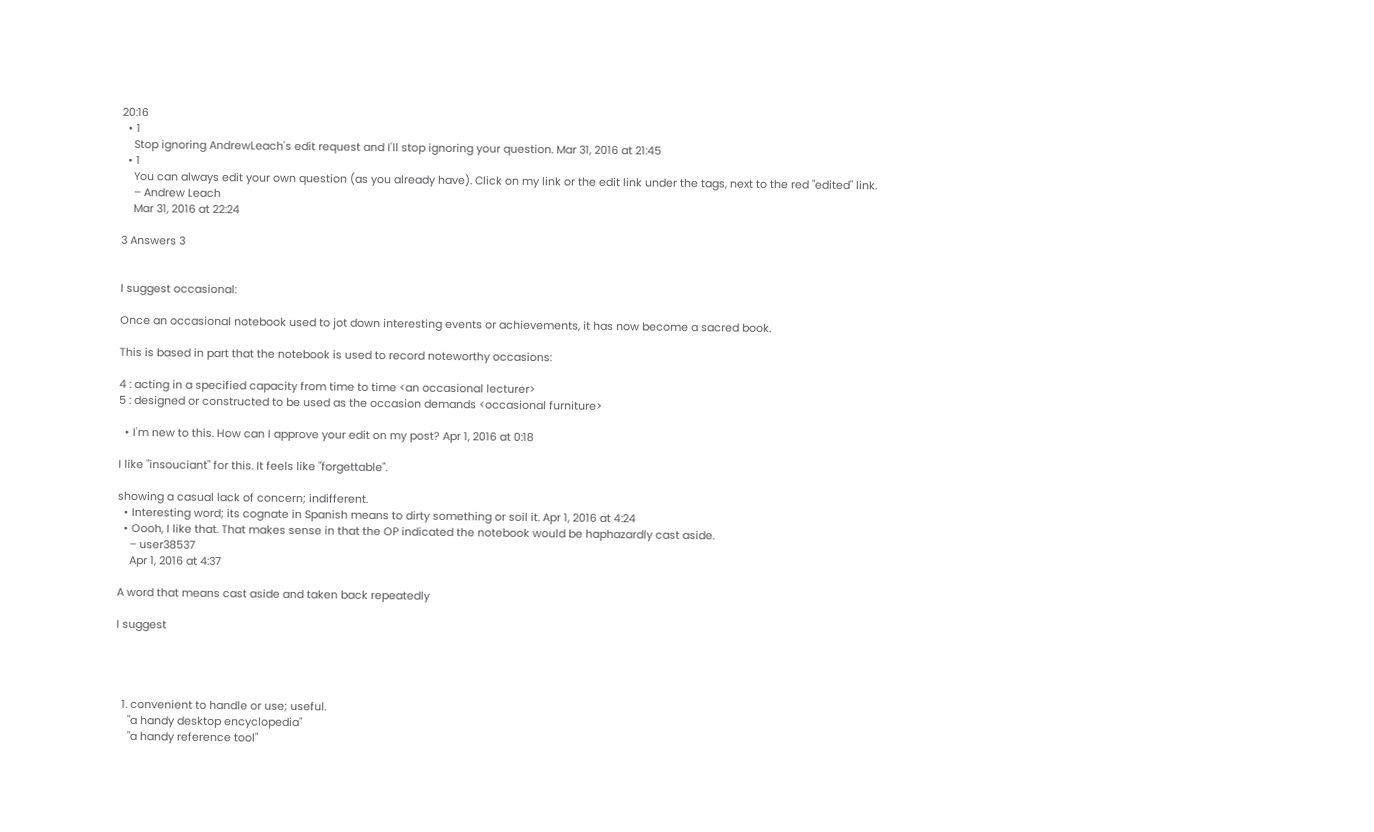20:16
  • 1
    Stop ignoring AndrewLeach's edit request and I'll stop ignoring your question. Mar 31, 2016 at 21:45
  • 1
    You can always edit your own question (as you already have). Click on my link or the edit link under the tags, next to the red "edited" link.
    – Andrew Leach
    Mar 31, 2016 at 22:24

3 Answers 3


I suggest occasional:

Once an occasional notebook used to jot down interesting events or achievements, it has now become a sacred book.

This is based in part that the notebook is used to record noteworthy occasions:

4 : acting in a specified capacity from time to time <an occasional lecturer>
5 : designed or constructed to be used as the occasion demands <occasional furniture>

  • I'm new to this. How can I approve your edit on my post? Apr 1, 2016 at 0:18

I like "insouciant" for this. It feels like "forgettable".

showing a casual lack of concern; indifferent.
  • Interesting word; its cognate in Spanish means to dirty something or soil it. Apr 1, 2016 at 4:24
  • Oooh, I like that. That makes sense in that the OP indicated the notebook would be haphazardly cast aside.
    – user38537
    Apr 1, 2016 at 4:37

A word that means cast aside and taken back repeatedly

I suggest




  1. convenient to handle or use; useful.
    "a handy desktop encyclopedia"
    "a handy reference tool"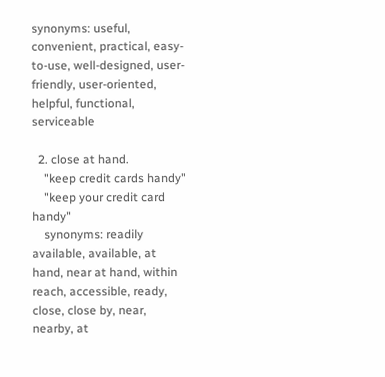synonyms: useful, convenient, practical, easy-to-use, well-designed, user-friendly, user-oriented, helpful, functional, serviceable

  2. close at hand.
    "keep credit cards handy"
    "keep your credit card handy"
    synonyms: readily available, available, at hand, near at hand, within reach, accessible, ready, close, close by, near, nearby, at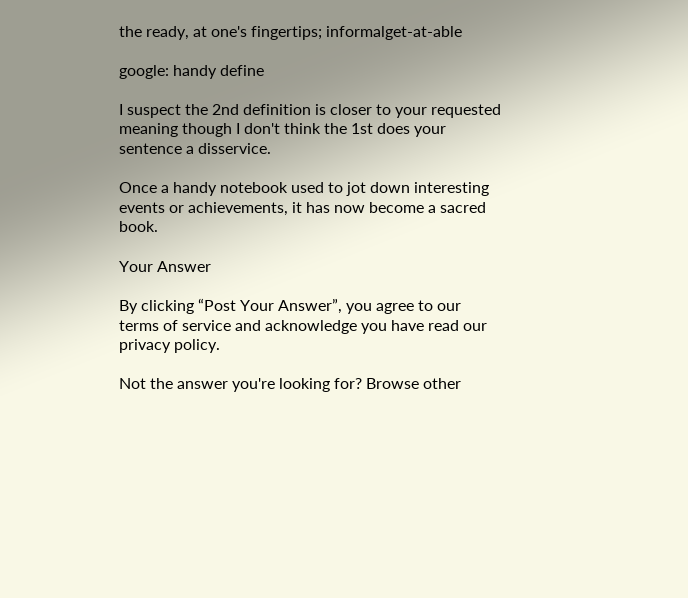the ready, at one's fingertips; informalget-at-able

google: handy define

I suspect the 2nd definition is closer to your requested meaning though I don't think the 1st does your sentence a disservice.

Once a handy notebook used to jot down interesting events or achievements, it has now become a sacred book.

Your Answer

By clicking “Post Your Answer”, you agree to our terms of service and acknowledge you have read our privacy policy.

Not the answer you're looking for? Browse other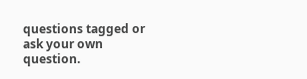questions tagged or ask your own question.